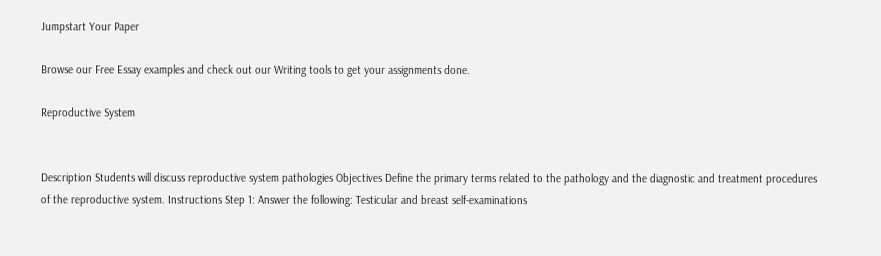Jumpstart Your Paper

Browse our Free Essay examples and check out our Writing tools to get your assignments done.

Reproductive System


Description Students will discuss reproductive system pathologies Objectives Define the primary terms related to the pathology and the diagnostic and treatment procedures of the reproductive system. Instructions Step 1: Answer the following: Testicular and breast self-examinations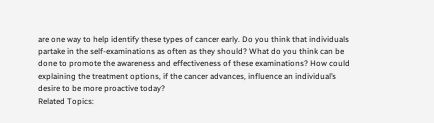are one way to help identify these types of cancer early. Do you think that individuals partake in the self-examinations as often as they should? What do you think can be done to promote the awareness and effectiveness of these examinations? How could explaining the treatment options, if the cancer advances, influence an individual’s desire to be more proactive today?
Related Topics: